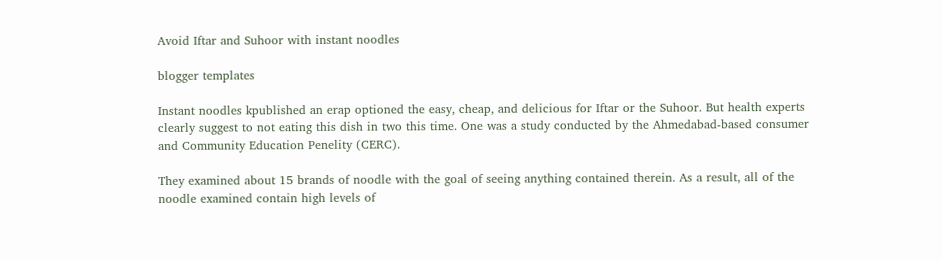Avoid Iftar and Suhoor with instant noodles

blogger templates

Instant noodles kpublished an erap optioned the easy, cheap, and delicious for Iftar or the Suhoor. But health experts clearly suggest to not eating this dish in two this time. One was a study conducted by the Ahmedabad-based consumer and Community Education Penelity (CERC).

They examined about 15 brands of noodle with the goal of seeing anything contained therein. As a result, all of the noodle examined contain high levels of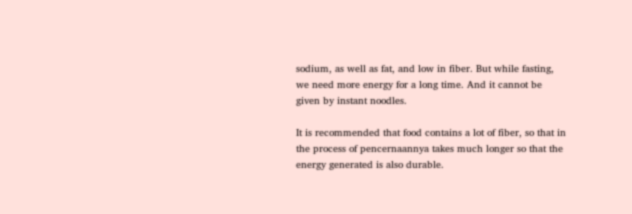sodium, as well as fat, and low in fiber. But while fasting, we need more energy for a long time. And it cannot be given by instant noodles.

It is recommended that food contains a lot of fiber, so that in the process of pencernaannya takes much longer so that the energy generated is also durable.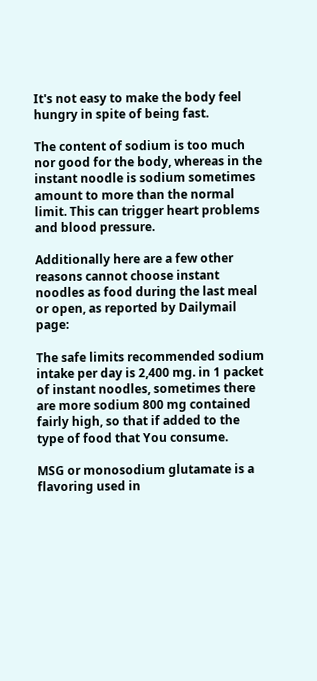It's not easy to make the body feel hungry in spite of being fast.

The content of sodium is too much nor good for the body, whereas in the instant noodle is sodium sometimes amount to more than the normal limit. This can trigger heart problems and blood pressure.

Additionally here are a few other reasons cannot choose instant noodles as food during the last meal or open, as reported by Dailymail page:

The safe limits recommended sodium intake per day is 2,400 mg. in 1 packet of instant noodles, sometimes there are more sodium 800 mg contained fairly high, so that if added to the type of food that You consume.

MSG or monosodium glutamate is a flavoring used in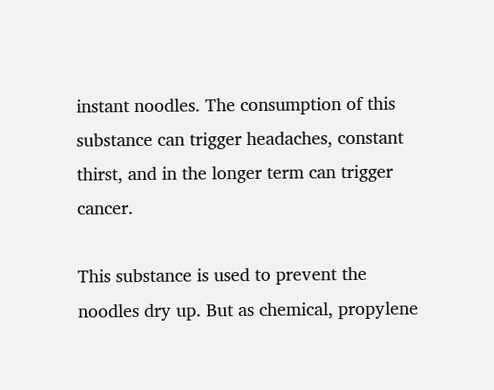instant noodles. The consumption of this substance can trigger headaches, constant thirst, and in the longer term can trigger cancer.

This substance is used to prevent the noodles dry up. But as chemical, propylene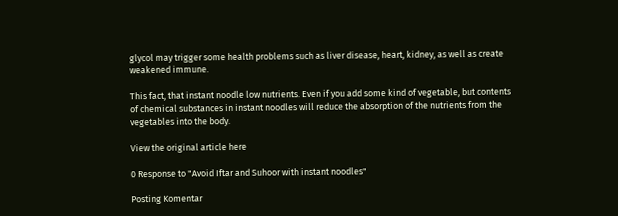glycol may trigger some health problems such as liver disease, heart, kidney, as well as create weakened immune.

This fact, that instant noodle low nutrients. Even if you add some kind of vegetable, but contents of chemical substances in instant noodles will reduce the absorption of the nutrients from the vegetables into the body.

View the original article here

0 Response to "Avoid Iftar and Suhoor with instant noodles"

Posting Komentar